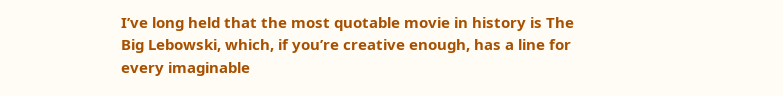I’ve long held that the most quotable movie in history is The Big Lebowski, which, if you’re creative enough, has a line for every imaginable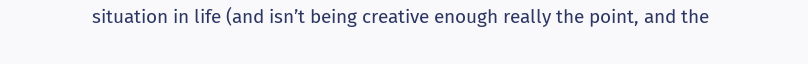situation in life (and isn’t being creative enough really the point, and the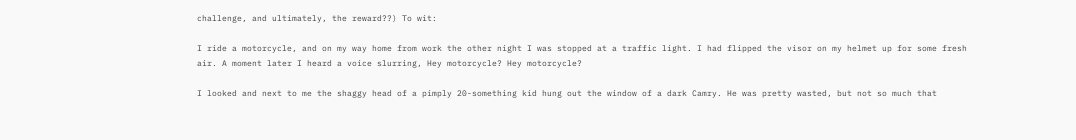challenge, and ultimately, the reward??) To wit:

I ride a motorcycle, and on my way home from work the other night I was stopped at a traffic light. I had flipped the visor on my helmet up for some fresh air. A moment later I heard a voice slurring, Hey motorcycle? Hey motorcycle?

I looked and next to me the shaggy head of a pimply 20-something kid hung out the window of a dark Camry. He was pretty wasted, but not so much that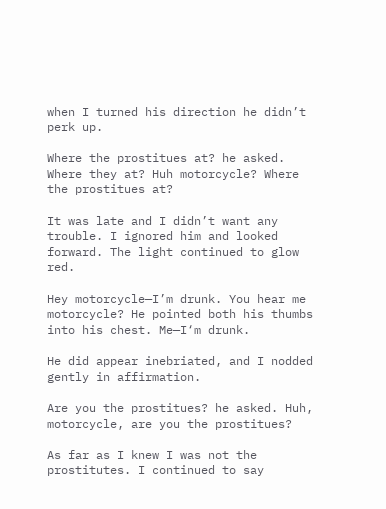when I turned his direction he didn’t perk up.

Where the prostitues at? he asked. Where they at? Huh motorcycle? Where the prostitues at?

It was late and I didn’t want any trouble. I ignored him and looked forward. The light continued to glow red.

Hey motorcycle—I’m drunk. You hear me motorcycle? He pointed both his thumbs into his chest. Me—I‘m drunk.

He did appear inebriated, and I nodded gently in affirmation.

Are you the prostitues? he asked. Huh, motorcycle, are you the prostitues?

As far as I knew I was not the prostitutes. I continued to say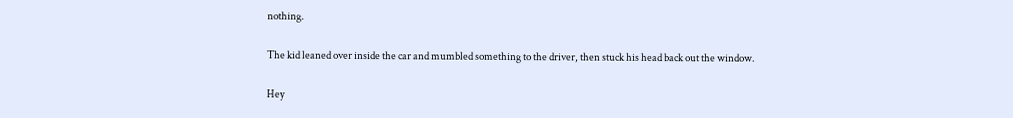nothing.

The kid leaned over inside the car and mumbled something to the driver, then stuck his head back out the window.

Hey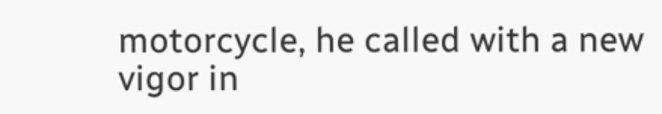motorcycle, he called with a new vigor in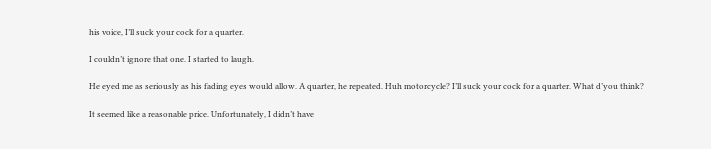his voice, I’ll suck your cock for a quarter.

I couldn’t ignore that one. I started to laugh.

He eyed me as seriously as his fading eyes would allow. A quarter, he repeated. Huh motorcycle? I’ll suck your cock for a quarter. What d’you think?

It seemed like a reasonable price. Unfortunately, I didn’t have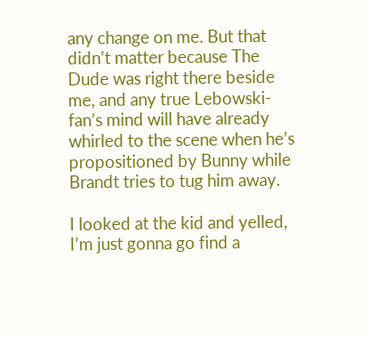any change on me. But that didn’t matter because The Dude was right there beside me, and any true Lebowski-fan’s mind will have already whirled to the scene when he’s propositioned by Bunny while Brandt tries to tug him away.

I looked at the kid and yelled, I’m just gonna go find a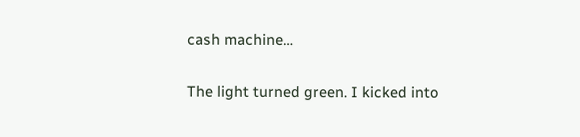cash machine…

The light turned green. I kicked into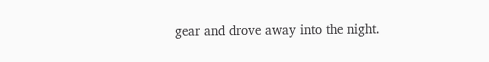gear and drove away into the night.